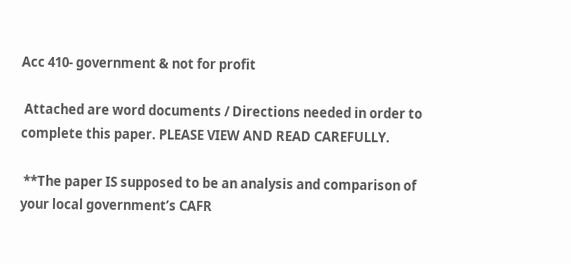Acc 410- government & not for profit

 Attached are word documents / Directions needed in order to complete this paper. PLEASE VIEW AND READ CAREFULLY.

 **The paper IS supposed to be an analysis and comparison of your local government’s CAFR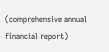(comprehensive annual financial report)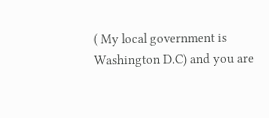( My local government is Washington D.C) and you are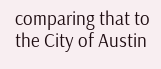comparing that to the City of Austin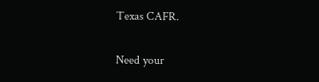Texas CAFR.

Need your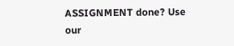ASSIGNMENT done? Use our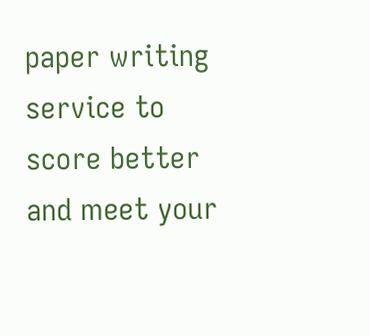paper writing service to score better and meet your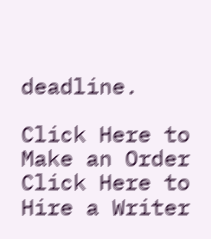deadline.

Click Here to Make an Order Click Here to Hire a Writer